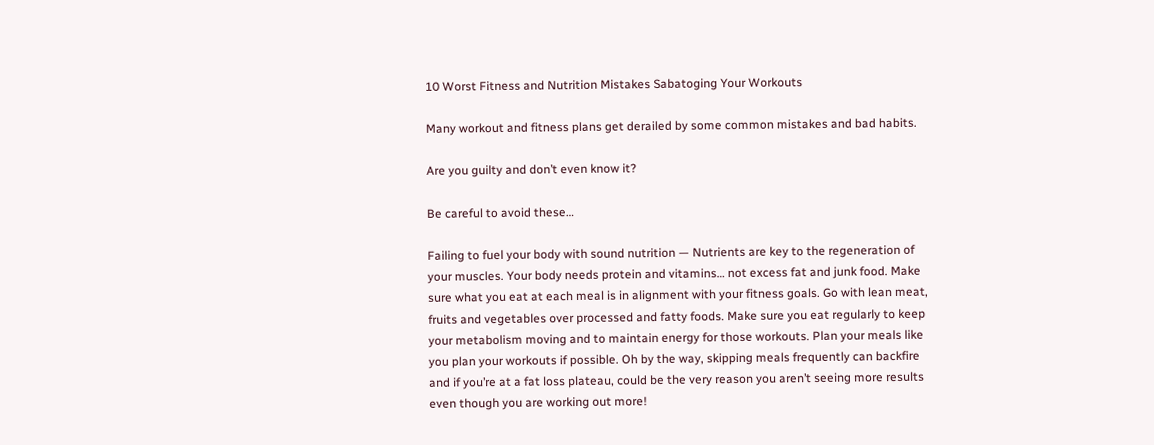10 Worst Fitness and Nutrition Mistakes Sabatoging Your Workouts

Many workout and fitness plans get derailed by some common mistakes and bad habits.

Are you guilty and don’t even know it?

Be careful to avoid these…

Failing to fuel your body with sound nutrition — Nutrients are key to the regeneration of your muscles. Your body needs protein and vitamins… not excess fat and junk food. Make sure what you eat at each meal is in alignment with your fitness goals. Go with lean meat, fruits and vegetables over processed and fatty foods. Make sure you eat regularly to keep your metabolism moving and to maintain energy for those workouts. Plan your meals like you plan your workouts if possible. Oh by the way, skipping meals frequently can backfire and if you’re at a fat loss plateau, could be the very reason you aren’t seeing more results even though you are working out more!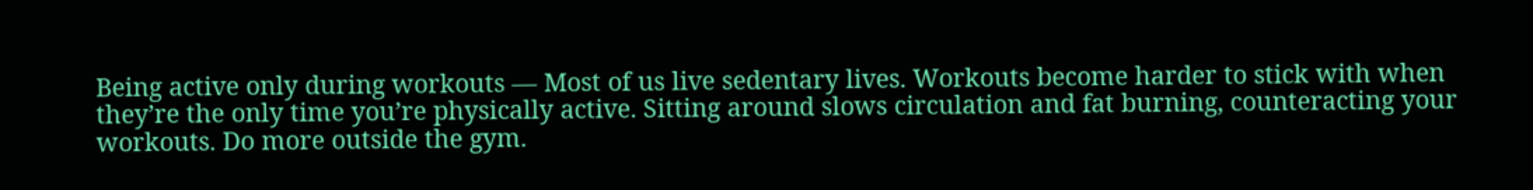Being active only during workouts — Most of us live sedentary lives. Workouts become harder to stick with when they’re the only time you’re physically active. Sitting around slows circulation and fat burning, counteracting your workouts. Do more outside the gym.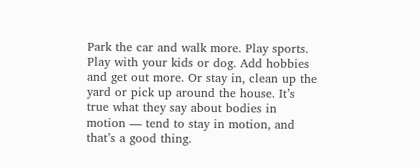Park the car and walk more. Play sports. Play with your kids or dog. Add hobbies and get out more. Or stay in, clean up the yard or pick up around the house. It’s true what they say about bodies in motion — tend to stay in motion, and that’s a good thing.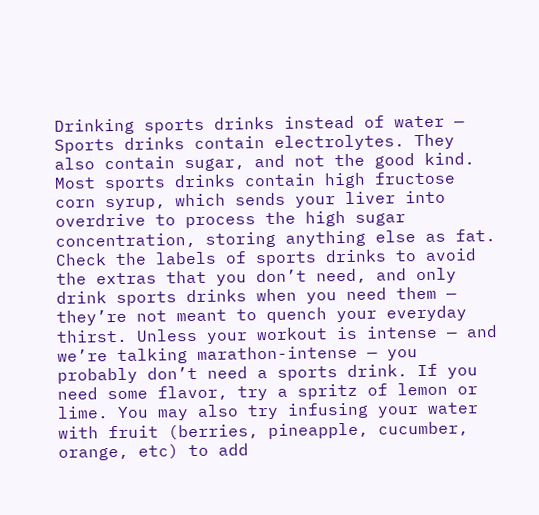Drinking sports drinks instead of water — Sports drinks contain electrolytes. They also contain sugar, and not the good kind. Most sports drinks contain high fructose corn syrup, which sends your liver into overdrive to process the high sugar concentration, storing anything else as fat. Check the labels of sports drinks to avoid the extras that you don’t need, and only drink sports drinks when you need them — they’re not meant to quench your everyday thirst. Unless your workout is intense — and we’re talking marathon-intense — you probably don’t need a sports drink. If you need some flavor, try a spritz of lemon or lime. You may also try infusing your water with fruit (berries, pineapple, cucumber, orange, etc) to add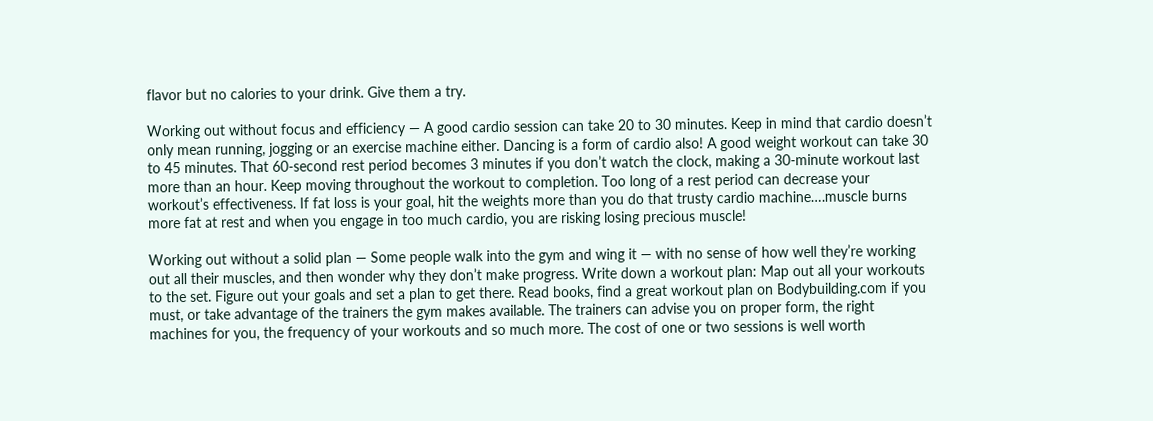flavor but no calories to your drink. Give them a try.

Working out without focus and efficiency — A good cardio session can take 20 to 30 minutes. Keep in mind that cardio doesn’t only mean running, jogging or an exercise machine either. Dancing is a form of cardio also! A good weight workout can take 30 to 45 minutes. That 60-second rest period becomes 3 minutes if you don’t watch the clock, making a 30-minute workout last more than an hour. Keep moving throughout the workout to completion. Too long of a rest period can decrease your workout’s effectiveness. If fat loss is your goal, hit the weights more than you do that trusty cardio machine….muscle burns more fat at rest and when you engage in too much cardio, you are risking losing precious muscle!

Working out without a solid plan — Some people walk into the gym and wing it — with no sense of how well they’re working out all their muscles, and then wonder why they don’t make progress. Write down a workout plan: Map out all your workouts to the set. Figure out your goals and set a plan to get there. Read books, find a great workout plan on Bodybuilding.com if you must, or take advantage of the trainers the gym makes available. The trainers can advise you on proper form, the right machines for you, the frequency of your workouts and so much more. The cost of one or two sessions is well worth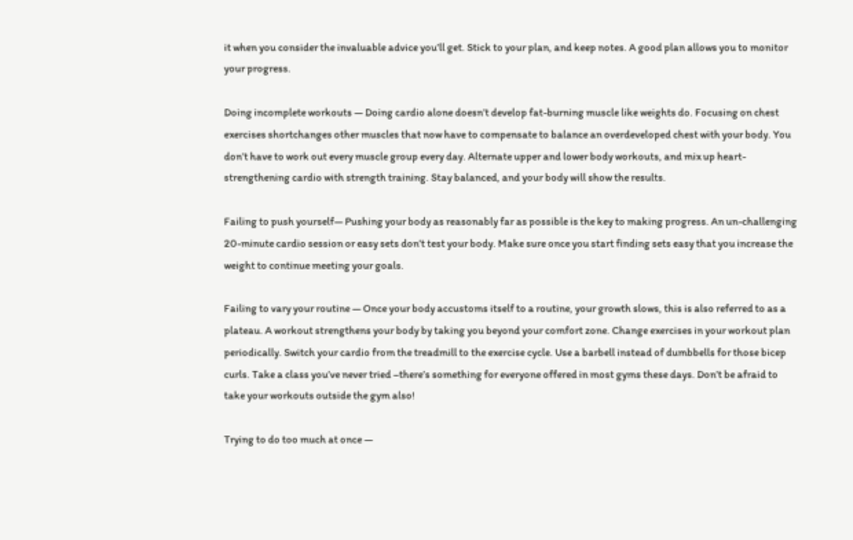it when you consider the invaluable advice you’ll get. Stick to your plan, and keep notes. A good plan allows you to monitor your progress.

Doing incomplete workouts — Doing cardio alone doesn’t develop fat-burning muscle like weights do. Focusing on chest exercises shortchanges other muscles that now have to compensate to balance an overdeveloped chest with your body. You don’t have to work out every muscle group every day. Alternate upper and lower body workouts, and mix up heart-strengthening cardio with strength training. Stay balanced, and your body will show the results.

Failing to push yourself— Pushing your body as reasonably far as possible is the key to making progress. An un-challenging 20-minute cardio session or easy sets don’t test your body. Make sure once you start finding sets easy that you increase the weight to continue meeting your goals.

Failing to vary your routine — Once your body accustoms itself to a routine, your growth slows, this is also referred to as a plateau. A workout strengthens your body by taking you beyond your comfort zone. Change exercises in your workout plan periodically. Switch your cardio from the treadmill to the exercise cycle. Use a barbell instead of dumbbells for those bicep curls. Take a class you’ve never tried –there’s something for everyone offered in most gyms these days. Don’t be afraid to take your workouts outside the gym also!

Trying to do too much at once —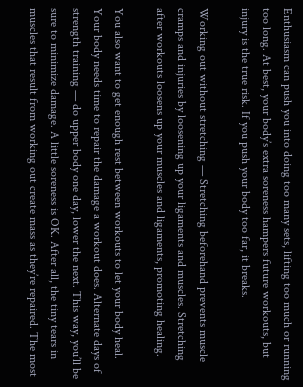Enthusiasm can push you into doing too many sets, lifting too much or running too long. At best, your body’s extra soreness hampers future workouts, but injury is the true risk. If you push your body too far, it breaks.

Working out without stretching — Stretching beforehand prevents muscle cramps and injuries by loosening up your ligaments and muscles. Stretching after workouts loosens up your muscles and ligaments, promoting healing.

You also want to get enough rest between workouts to let your body heal. Your body needs time to repair the damage a workout does. Alternate days of strength training — do upper body one day, lower the next. This way, you’ll be sure to minimize damage. A little soreness is OK. After all, the tiny tears in muscles that result from working out create mass as they’re repaired. The most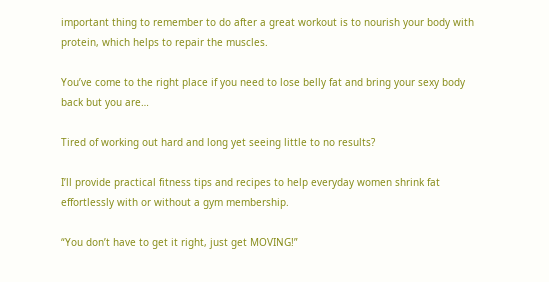important thing to remember to do after a great workout is to nourish your body with protein, which helps to repair the muscles.

You’ve come to the right place if you need to lose belly fat and bring your sexy body back but you are…

Tired of working out hard and long yet seeing little to no results?

I’ll provide practical fitness tips and recipes to help everyday women shrink fat effortlessly with or without a gym membership.

“You don’t have to get it right, just get MOVING!”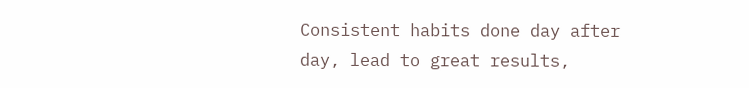Consistent habits done day after day, lead to great results,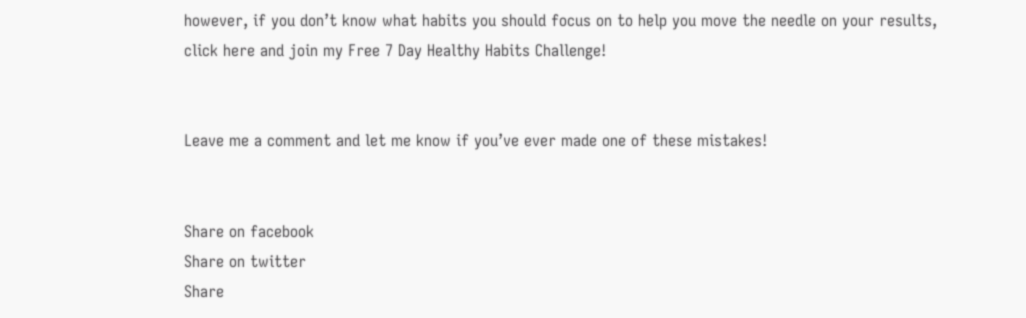however, if you don’t know what habits you should focus on to help you move the needle on your results, click here and join my Free 7 Day Healthy Habits Challenge!


Leave me a comment and let me know if you’ve ever made one of these mistakes!


Share on facebook
Share on twitter
Share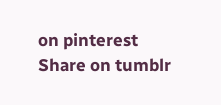on pinterest
Share on tumblr